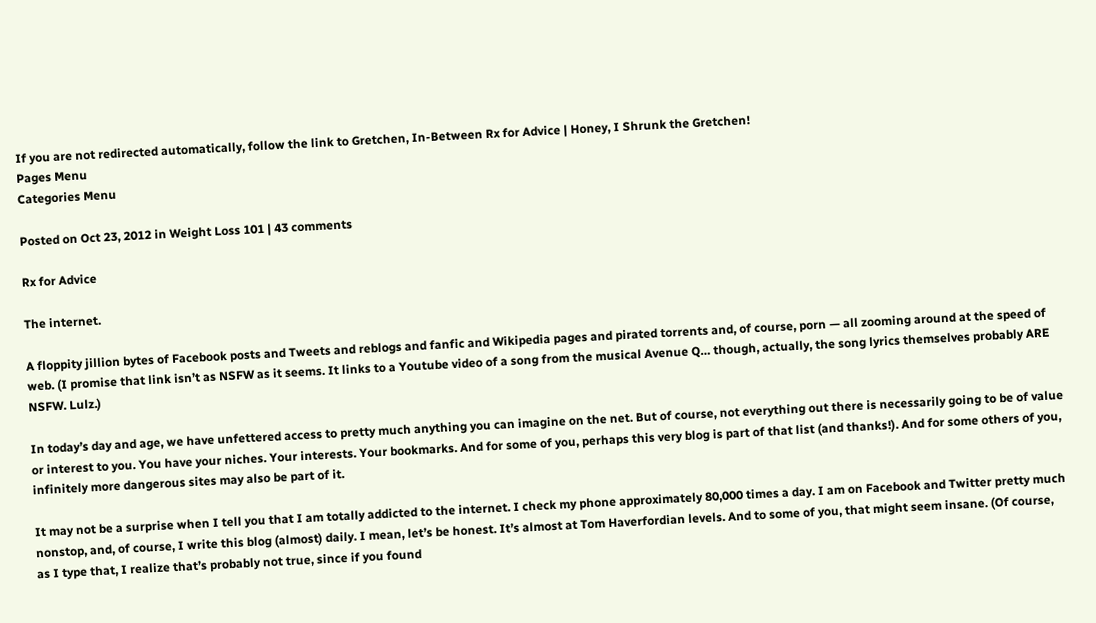If you are not redirected automatically, follow the link to Gretchen, In-Between Rx for Advice | Honey, I Shrunk the Gretchen!
Pages Menu
Categories Menu

Posted on Oct 23, 2012 in Weight Loss 101 | 43 comments

Rx for Advice

The internet.

A floppity jillion bytes of Facebook posts and Tweets and reblogs and fanfic and Wikipedia pages and pirated torrents and, of course, porn — all zooming around at the speed of web. (I promise that link isn’t as NSFW as it seems. It links to a Youtube video of a song from the musical Avenue Q… though, actually, the song lyrics themselves probably ARE NSFW. Lulz.)

In today’s day and age, we have unfettered access to pretty much anything you can imagine on the net. But of course, not everything out there is necessarily going to be of value or interest to you. You have your niches. Your interests. Your bookmarks. And for some of you, perhaps this very blog is part of that list (and thanks!). And for some others of you, infinitely more dangerous sites may also be part of it.

It may not be a surprise when I tell you that I am totally addicted to the internet. I check my phone approximately 80,000 times a day. I am on Facebook and Twitter pretty much nonstop, and, of course, I write this blog (almost) daily. I mean, let’s be honest. It’s almost at Tom Haverfordian levels. And to some of you, that might seem insane. (Of course, as I type that, I realize that’s probably not true, since if you found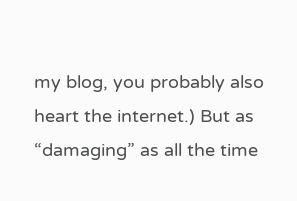my blog, you probably also heart the internet.) But as “damaging” as all the time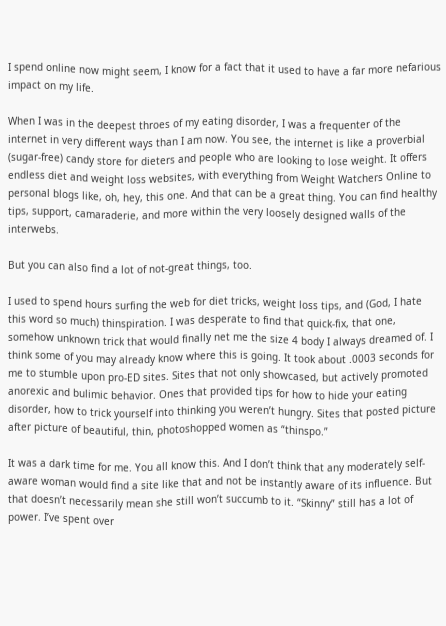I spend online now might seem, I know for a fact that it used to have a far more nefarious impact on my life.

When I was in the deepest throes of my eating disorder, I was a frequenter of the internet in very different ways than I am now. You see, the internet is like a proverbial (sugar-free) candy store for dieters and people who are looking to lose weight. It offers endless diet and weight loss websites, with everything from Weight Watchers Online to personal blogs like, oh, hey, this one. And that can be a great thing. You can find healthy tips, support, camaraderie, and more within the very loosely designed walls of the interwebs.

But you can also find a lot of not-great things, too.

I used to spend hours surfing the web for diet tricks, weight loss tips, and (God, I hate this word so much) thinspiration. I was desperate to find that quick-fix, that one, somehow unknown trick that would finally net me the size 4 body I always dreamed of. I think some of you may already know where this is going. It took about .0003 seconds for me to stumble upon pro-ED sites. Sites that not only showcased, but actively promoted anorexic and bulimic behavior. Ones that provided tips for how to hide your eating disorder, how to trick yourself into thinking you weren’t hungry. Sites that posted picture after picture of beautiful, thin, photoshopped women as “thinspo.”

It was a dark time for me. You all know this. And I don’t think that any moderately self-aware woman would find a site like that and not be instantly aware of its influence. But that doesn’t necessarily mean she still won’t succumb to it. “Skinny” still has a lot of power. I’ve spent over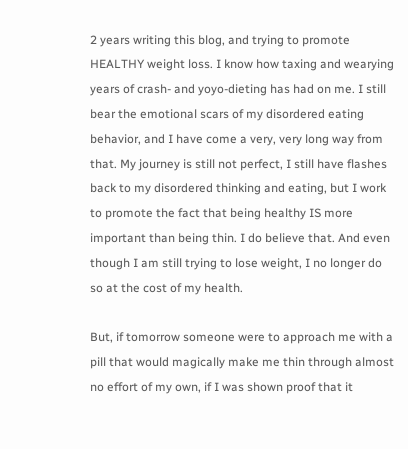2 years writing this blog, and trying to promote HEALTHY weight loss. I know how taxing and wearying years of crash- and yoyo-dieting has had on me. I still bear the emotional scars of my disordered eating behavior, and I have come a very, very long way from that. My journey is still not perfect, I still have flashes back to my disordered thinking and eating, but I work to promote the fact that being healthy IS more important than being thin. I do believe that. And even though I am still trying to lose weight, I no longer do so at the cost of my health.

But, if tomorrow someone were to approach me with a pill that would magically make me thin through almost no effort of my own, if I was shown proof that it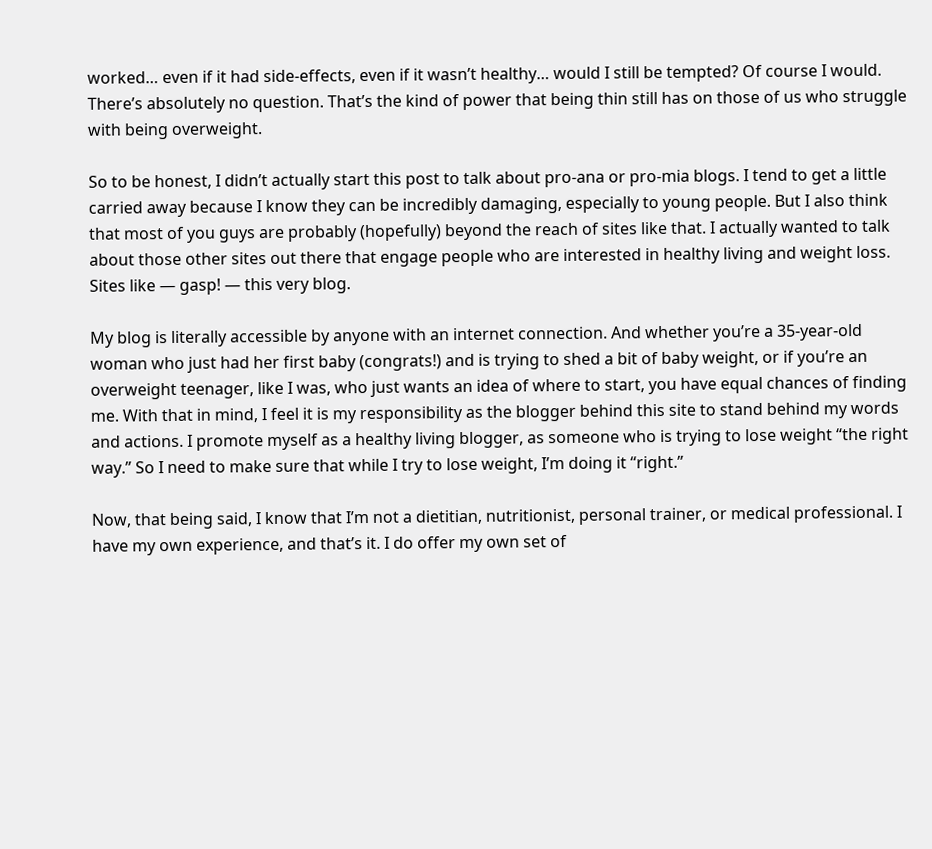worked… even if it had side-effects, even if it wasn’t healthy… would I still be tempted? Of course I would. There’s absolutely no question. That’s the kind of power that being thin still has on those of us who struggle with being overweight.

So to be honest, I didn’t actually start this post to talk about pro-ana or pro-mia blogs. I tend to get a little carried away because I know they can be incredibly damaging, especially to young people. But I also think that most of you guys are probably (hopefully) beyond the reach of sites like that. I actually wanted to talk about those other sites out there that engage people who are interested in healthy living and weight loss. Sites like — gasp! — this very blog.

My blog is literally accessible by anyone with an internet connection. And whether you’re a 35-year-old woman who just had her first baby (congrats!) and is trying to shed a bit of baby weight, or if you’re an overweight teenager, like I was, who just wants an idea of where to start, you have equal chances of finding me. With that in mind, I feel it is my responsibility as the blogger behind this site to stand behind my words and actions. I promote myself as a healthy living blogger, as someone who is trying to lose weight “the right way.” So I need to make sure that while I try to lose weight, I’m doing it “right.”

Now, that being said, I know that I’m not a dietitian, nutritionist, personal trainer, or medical professional. I have my own experience, and that’s it. I do offer my own set of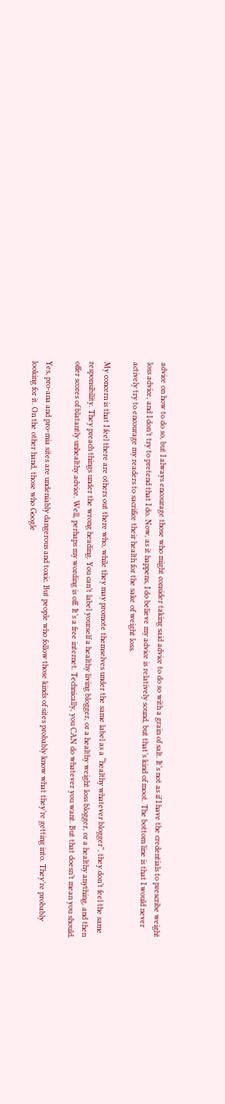advice on how to do so, but I always encourage those who might consider taking said advice to do so with a grain of salt. It’s not as if I have the credentials to prescribe weight loss advice, and I don’t try to pretend that I do. Now, as it happens, I do believe my advice is relatively sound, but that’s kind of moot. The bottom line is that I would never actively try to encourage my readers to sacrifice their health for the sake of weight loss.

My concern is that I feel there are others out there who, while they may promote themselves under the same label as a “healthy whatever blogger”, they don’t feel the same responsibility. They preach things under the wrong heading. You can’t label yourself a healthy living blogger, or a healthy weight loss blogger, or a healthy anything, and then offer scores of blatantly unhealthy advice. Well, perhaps my wording is off. It’s a free internet. Technically, you CAN do whatever you want. But that doesn’t mean you should.

Yes, pro-ana and pro-mia sites are undeniably dangerous and toxic. But people who follow those kinds of sites probably know what they’re getting into. They’re probably looking for it. On the other hand, those who Google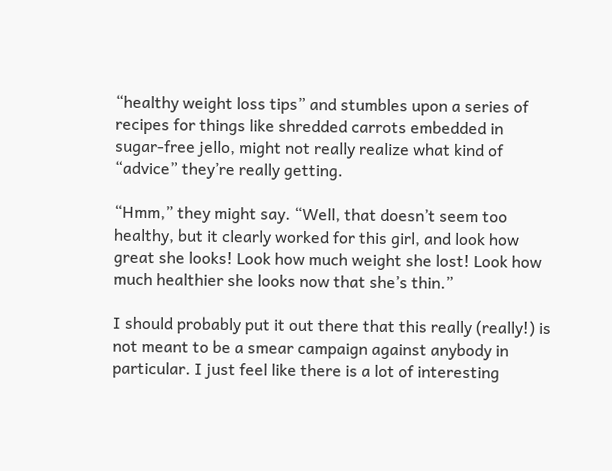“healthy weight loss tips” and stumbles upon a series of recipes for things like shredded carrots embedded in sugar-free jello, might not really realize what kind of “advice” they’re really getting.

“Hmm,” they might say. “Well, that doesn’t seem too healthy, but it clearly worked for this girl, and look how great she looks! Look how much weight she lost! Look how much healthier she looks now that she’s thin.”

I should probably put it out there that this really (really!) is not meant to be a smear campaign against anybody in particular. I just feel like there is a lot of interesting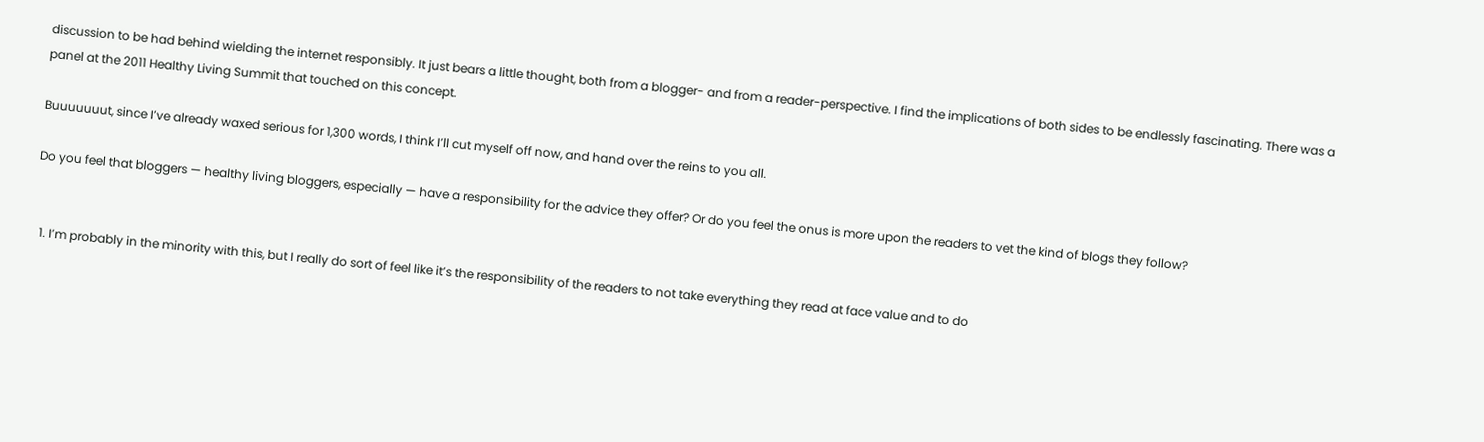discussion to be had behind wielding the internet responsibly. It just bears a little thought, both from a blogger- and from a reader-perspective. I find the implications of both sides to be endlessly fascinating. There was a panel at the 2011 Healthy Living Summit that touched on this concept.

Buuuuuuut, since I’ve already waxed serious for 1,300 words, I think I’ll cut myself off now, and hand over the reins to you all.

Do you feel that bloggers — healthy living bloggers, especially — have a responsibility for the advice they offer? Or do you feel the onus is more upon the readers to vet the kind of blogs they follow?


  1. I’m probably in the minority with this, but I really do sort of feel like it’s the responsibility of the readers to not take everything they read at face value and to do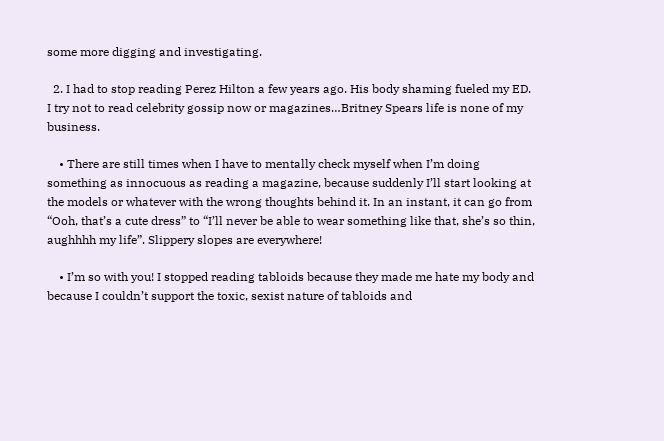some more digging and investigating.

  2. I had to stop reading Perez Hilton a few years ago. His body shaming fueled my ED. I try not to read celebrity gossip now or magazines…Britney Spears life is none of my business.

    • There are still times when I have to mentally check myself when I’m doing something as innocuous as reading a magazine, because suddenly I’ll start looking at the models or whatever with the wrong thoughts behind it. In an instant, it can go from “Ooh, that’s a cute dress” to “I’ll never be able to wear something like that, she’s so thin, aughhhh my life”. Slippery slopes are everywhere!

    • I’m so with you! I stopped reading tabloids because they made me hate my body and because I couldn’t support the toxic, sexist nature of tabloids and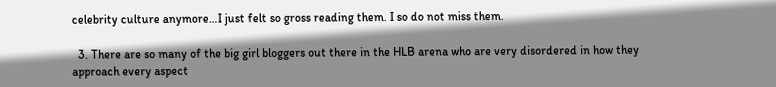celebrity culture anymore…I just felt so gross reading them. I so do not miss them.

  3. There are so many of the big girl bloggers out there in the HLB arena who are very disordered in how they approach every aspect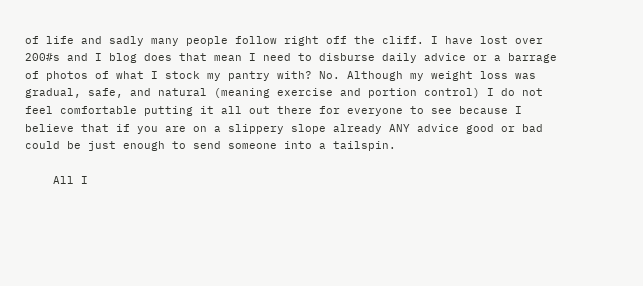of life and sadly many people follow right off the cliff. I have lost over 200#s and I blog does that mean I need to disburse daily advice or a barrage of photos of what I stock my pantry with? No. Although my weight loss was gradual, safe, and natural (meaning exercise and portion control) I do not feel comfortable putting it all out there for everyone to see because I believe that if you are on a slippery slope already ANY advice good or bad could be just enough to send someone into a tailspin.

    All I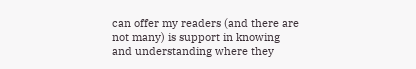can offer my readers (and there are not many) is support in knowing and understanding where they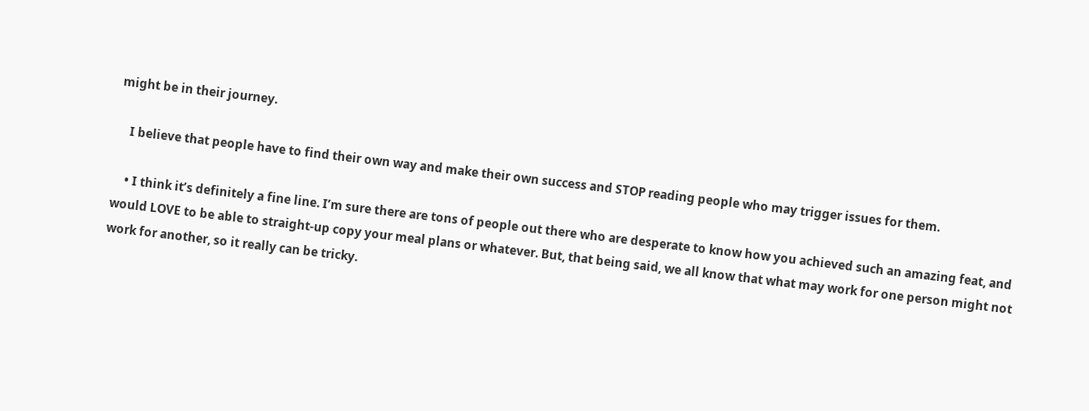might be in their journey.

    I believe that people have to find their own way and make their own success and STOP reading people who may trigger issues for them.

    • I think it’s definitely a fine line. I’m sure there are tons of people out there who are desperate to know how you achieved such an amazing feat, and would LOVE to be able to straight-up copy your meal plans or whatever. But, that being said, we all know that what may work for one person might not work for another, so it really can be tricky.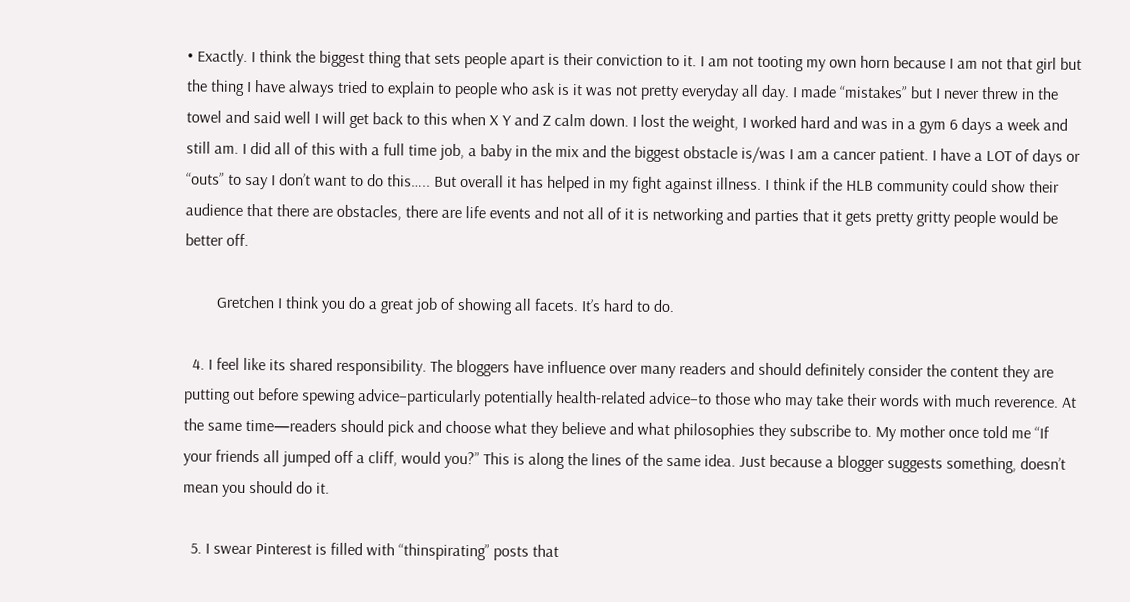• Exactly. I think the biggest thing that sets people apart is their conviction to it. I am not tooting my own horn because I am not that girl but the thing I have always tried to explain to people who ask is it was not pretty everyday all day. I made “mistakes” but I never threw in the towel and said well I will get back to this when X Y and Z calm down. I lost the weight, I worked hard and was in a gym 6 days a week and still am. I did all of this with a full time job, a baby in the mix and the biggest obstacle is/was I am a cancer patient. I have a LOT of days or “outs” to say I don’t want to do this….. But overall it has helped in my fight against illness. I think if the HLB community could show their audience that there are obstacles, there are life events and not all of it is networking and parties that it gets pretty gritty people would be better off.

        Gretchen I think you do a great job of showing all facets. It’s hard to do.

  4. I feel like its shared responsibility. The bloggers have influence over many readers and should definitely consider the content they are putting out before spewing advice–particularly potentially health-related advice–to those who may take their words with much reverence. At the same time—readers should pick and choose what they believe and what philosophies they subscribe to. My mother once told me “If your friends all jumped off a cliff, would you?” This is along the lines of the same idea. Just because a blogger suggests something, doesn’t mean you should do it.

  5. I swear Pinterest is filled with “thinspirating” posts that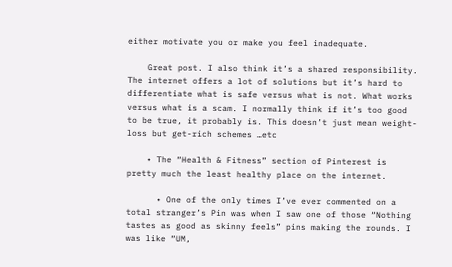either motivate you or make you feel inadequate.

    Great post. I also think it’s a shared responsibility. The internet offers a lot of solutions but it’s hard to differentiate what is safe versus what is not. What works versus what is a scam. I normally think if it’s too good to be true, it probably is. This doesn’t just mean weight-loss but get-rich schemes …etc

    • The “Health & Fitness” section of Pinterest is pretty much the least healthy place on the internet.

      • One of the only times I’ve ever commented on a total stranger’s Pin was when I saw one of those “Nothing tastes as good as skinny feels” pins making the rounds. I was like “UM,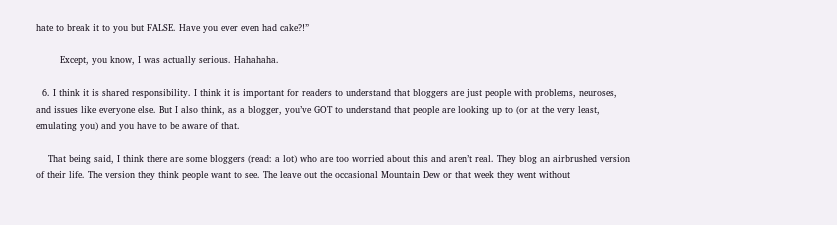hate to break it to you but FALSE. Have you ever even had cake?!”

        Except, you know, I was actually serious. Hahahaha.

  6. I think it is shared responsibility. I think it is important for readers to understand that bloggers are just people with problems, neuroses, and issues like everyone else. But I also think, as a blogger, you’ve GOT to understand that people are looking up to (or at the very least, emulating you) and you have to be aware of that.

    That being said, I think there are some bloggers (read: a lot) who are too worried about this and aren’t real. They blog an airbrushed version of their life. The version they think people want to see. The leave out the occasional Mountain Dew or that week they went without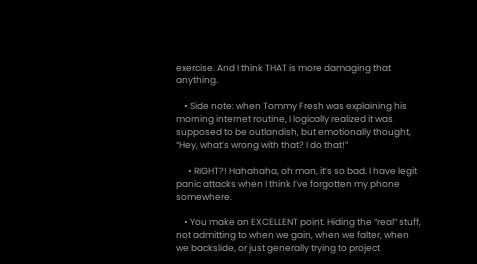exercise. And I think THAT is more damaging that anything.

    • Side note: when Tommy Fresh was explaining his morning internet routine, I logically realized it was supposed to be outlandish, but emotionally thought, “Hey, what’s wrong with that? I do that!”

      • RIGHT?! Hahahaha, oh man, it’s so bad. I have legit panic attacks when I think I’ve forgotten my phone somewhere.

    • You make an EXCELLENT point. Hiding the “real” stuff, not admitting to when we gain, when we falter, when we backslide, or just generally trying to project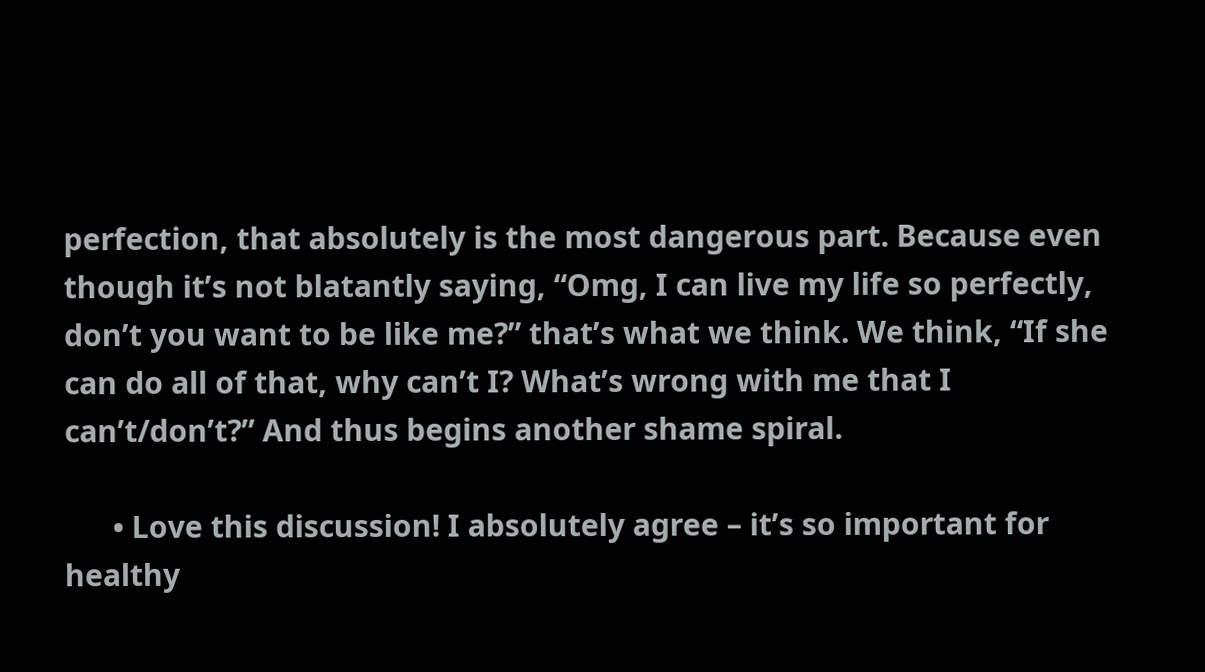perfection, that absolutely is the most dangerous part. Because even though it’s not blatantly saying, “Omg, I can live my life so perfectly, don’t you want to be like me?” that’s what we think. We think, “If she can do all of that, why can’t I? What’s wrong with me that I can’t/don’t?” And thus begins another shame spiral.

      • Love this discussion! I absolutely agree – it’s so important for healthy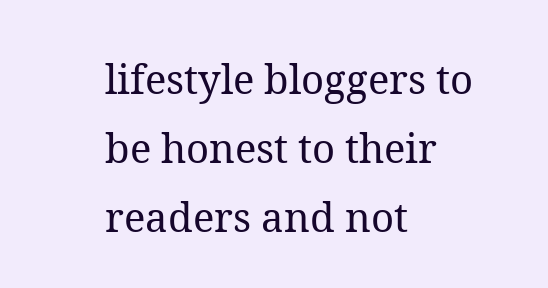lifestyle bloggers to be honest to their readers and not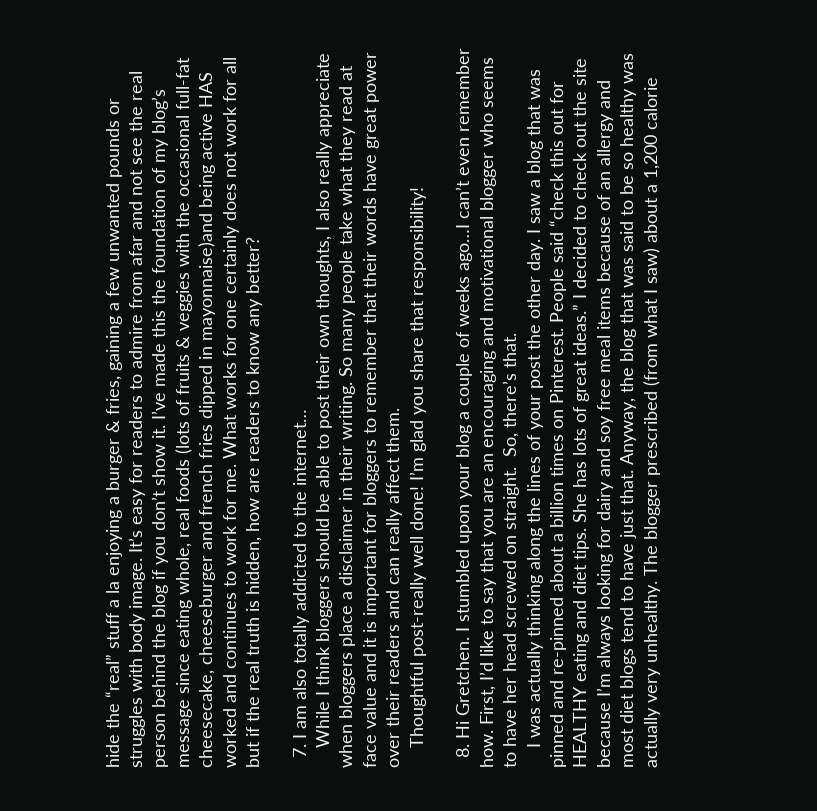hide the “real” stuff a la enjoying a burger & fries, gaining a few unwanted pounds or struggles with body image. It’s easy for readers to admire from afar and not see the real person behind the blog if you don’t show it. I’ve made this the foundation of my blog’s message since eating whole, real foods (lots of fruits & veggies with the occasional full-fat cheesecake, cheeseburger and french fries dipped in mayonnaise)and being active HAS worked and continues to work for me. What works for one certainly does not work for all but if the real truth is hidden, how are readers to know any better?

  7. I am also totally addicted to the internet…
    While I think bloggers should be able to post their own thoughts, I also really appreciate when bloggers place a disclaimer in their writing. So many people take what they read at face value and it is important for bloggers to remember that their words have great power over their readers and can really affect them.
    Thoughtful post-really well done! I’m glad you share that responsibility!

  8. Hi Gretchen. I stumbled upon your blog a couple of weeks ago…I can’t even remember how. First, I’d like to say that you are an encouraging and motivational blogger who seems to have her head screwed on straight.  So, there’s that.
    I was actually thinking along the lines of your post the other day. I saw a blog that was pinned and re-pinned about a billion times on Pinterest. People said “check this out for HEALTHY eating and diet tips. She has lots of great ideas.” I decided to check out the site because I’m always looking for dairy and soy free meal items because of an allergy and most diet blogs tend to have just that. Anyway, the blog that was said to be so healthy was actually very unhealthy. The blogger prescribed (from what I saw) about a 1,200 calorie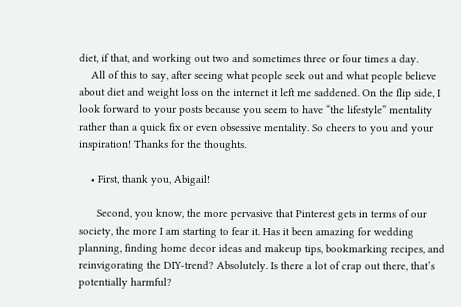diet, if that, and working out two and sometimes three or four times a day.
    All of this to say, after seeing what people seek out and what people believe about diet and weight loss on the internet it left me saddened. On the flip side, I look forward to your posts because you seem to have “the lifestyle” mentality rather than a quick fix or even obsessive mentality. So cheers to you and your inspiration! Thanks for the thoughts.

    • First, thank you, Abigail!

      Second, you know, the more pervasive that Pinterest gets in terms of our society, the more I am starting to fear it. Has it been amazing for wedding planning, finding home decor ideas and makeup tips, bookmarking recipes, and reinvigorating the DIY-trend? Absolutely. Is there a lot of crap out there, that’s potentially harmful?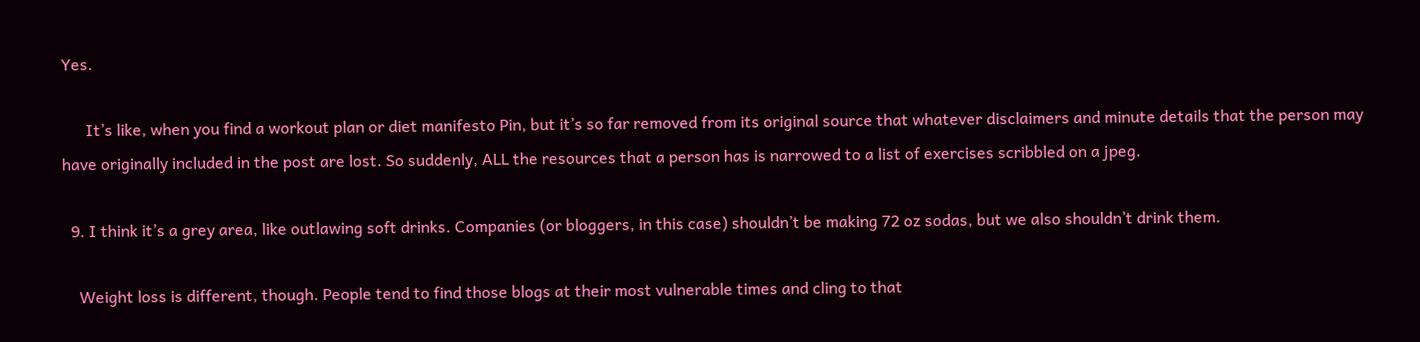Yes.

      It’s like, when you find a workout plan or diet manifesto Pin, but it’s so far removed from its original source that whatever disclaimers and minute details that the person may have originally included in the post are lost. So suddenly, ALL the resources that a person has is narrowed to a list of exercises scribbled on a jpeg.

  9. I think it’s a grey area, like outlawing soft drinks. Companies (or bloggers, in this case) shouldn’t be making 72 oz sodas, but we also shouldn’t drink them.

    Weight loss is different, though. People tend to find those blogs at their most vulnerable times and cling to that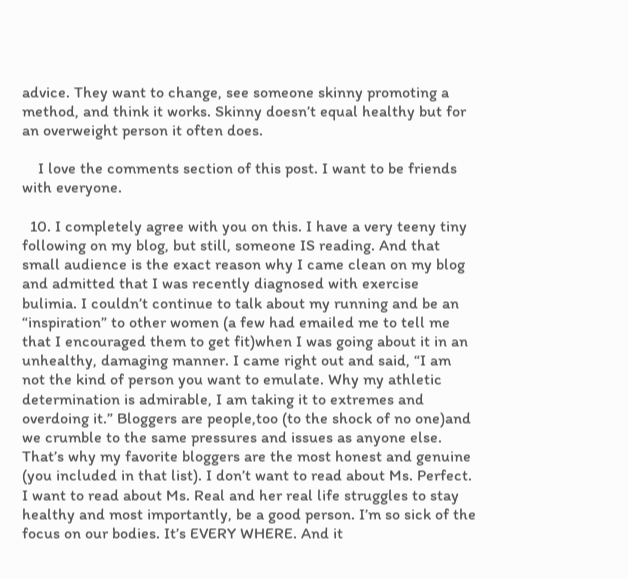advice. They want to change, see someone skinny promoting a method, and think it works. Skinny doesn’t equal healthy but for an overweight person it often does.

    I love the comments section of this post. I want to be friends with everyone.

  10. I completely agree with you on this. I have a very teeny tiny following on my blog, but still, someone IS reading. And that small audience is the exact reason why I came clean on my blog and admitted that I was recently diagnosed with exercise bulimia. I couldn’t continue to talk about my running and be an “inspiration” to other women (a few had emailed me to tell me that I encouraged them to get fit)when I was going about it in an unhealthy, damaging manner. I came right out and said, “I am not the kind of person you want to emulate. Why my athletic determination is admirable, I am taking it to extremes and overdoing it.” Bloggers are people,too (to the shock of no one)and we crumble to the same pressures and issues as anyone else. That’s why my favorite bloggers are the most honest and genuine (you included in that list). I don’t want to read about Ms. Perfect. I want to read about Ms. Real and her real life struggles to stay healthy and most importantly, be a good person. I’m so sick of the focus on our bodies. It’s EVERY WHERE. And it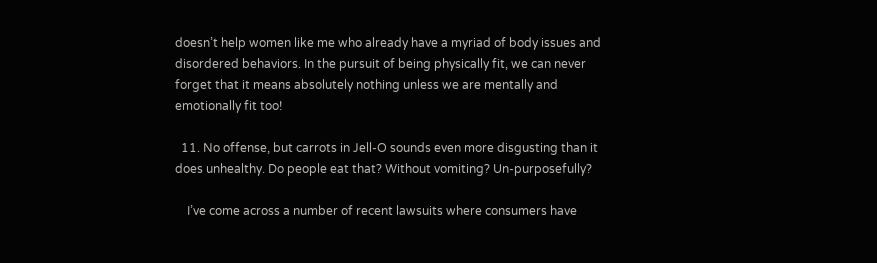doesn’t help women like me who already have a myriad of body issues and disordered behaviors. In the pursuit of being physically fit, we can never forget that it means absolutely nothing unless we are mentally and emotionally fit too!

  11. No offense, but carrots in Jell-O sounds even more disgusting than it does unhealthy. Do people eat that? Without vomiting? Un-purposefully?

    I’ve come across a number of recent lawsuits where consumers have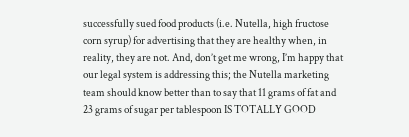successfully sued food products (i.e. Nutella, high fructose corn syrup) for advertising that they are healthy when, in reality, they are not. And, don’t get me wrong, I’m happy that our legal system is addressing this; the Nutella marketing team should know better than to say that 11 grams of fat and 23 grams of sugar per tablespoon IS TOTALLY GOOD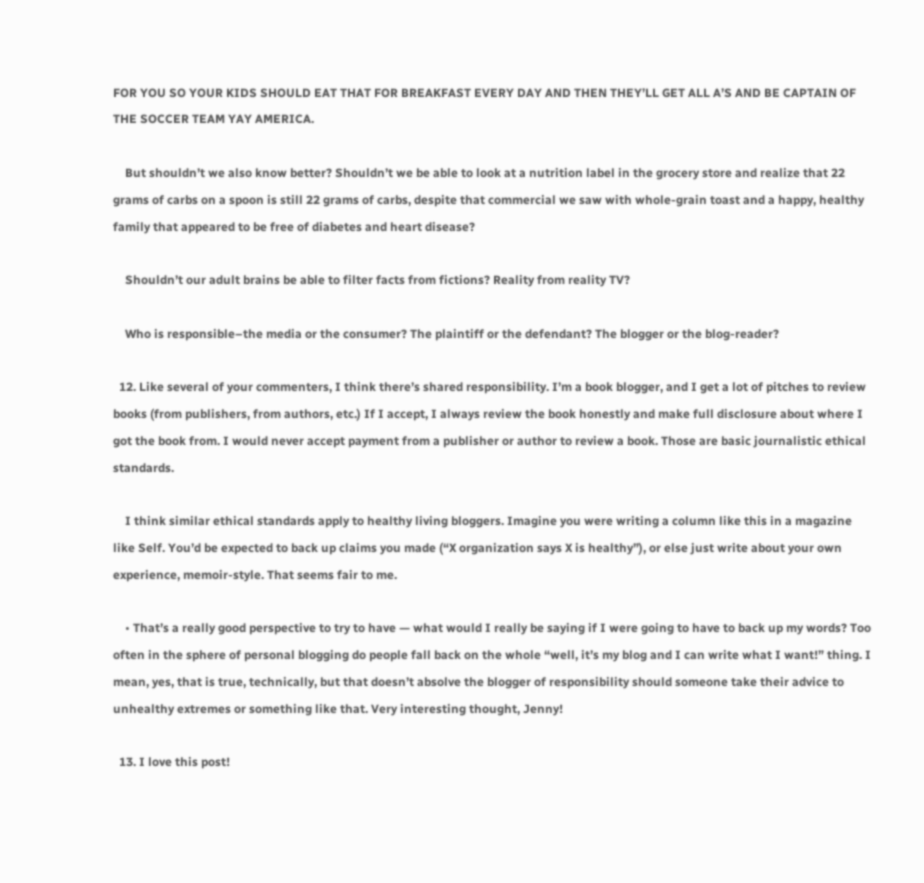FOR YOU SO YOUR KIDS SHOULD EAT THAT FOR BREAKFAST EVERY DAY AND THEN THEY’LL GET ALL A’S AND BE CAPTAIN OF THE SOCCER TEAM YAY AMERICA.

    But shouldn’t we also know better? Shouldn’t we be able to look at a nutrition label in the grocery store and realize that 22 grams of carbs on a spoon is still 22 grams of carbs, despite that commercial we saw with whole-grain toast and a happy, healthy family that appeared to be free of diabetes and heart disease?

    Shouldn’t our adult brains be able to filter facts from fictions? Reality from reality TV?

    Who is responsible–the media or the consumer? The plaintiff or the defendant? The blogger or the blog-reader?

  12. Like several of your commenters, I think there’s shared responsibility. I’m a book blogger, and I get a lot of pitches to review books (from publishers, from authors, etc.) If I accept, I always review the book honestly and make full disclosure about where I got the book from. I would never accept payment from a publisher or author to review a book. Those are basic journalistic ethical standards.

    I think similar ethical standards apply to healthy living bloggers. Imagine you were writing a column like this in a magazine like Self. You’d be expected to back up claims you made (“X organization says X is healthy”), or else just write about your own experience, memoir-style. That seems fair to me.

    • That’s a really good perspective to try to have — what would I really be saying if I were going to have to back up my words? Too often in the sphere of personal blogging do people fall back on the whole “well, it’s my blog and I can write what I want!” thing. I mean, yes, that is true, technically, but that doesn’t absolve the blogger of responsibility should someone take their advice to unhealthy extremes or something like that. Very interesting thought, Jenny!

  13. I love this post!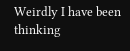Weirdly I have been thinking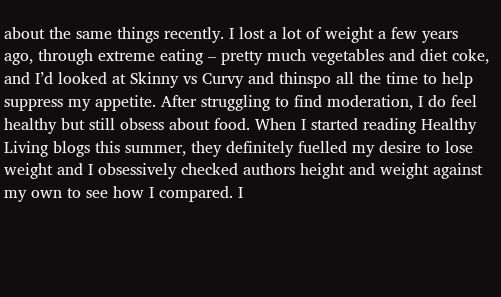about the same things recently. I lost a lot of weight a few years ago, through extreme eating – pretty much vegetables and diet coke, and I’d looked at Skinny vs Curvy and thinspo all the time to help suppress my appetite. After struggling to find moderation, I do feel healthy but still obsess about food. When I started reading Healthy Living blogs this summer, they definitely fuelled my desire to lose weight and I obsessively checked authors height and weight against my own to see how I compared. I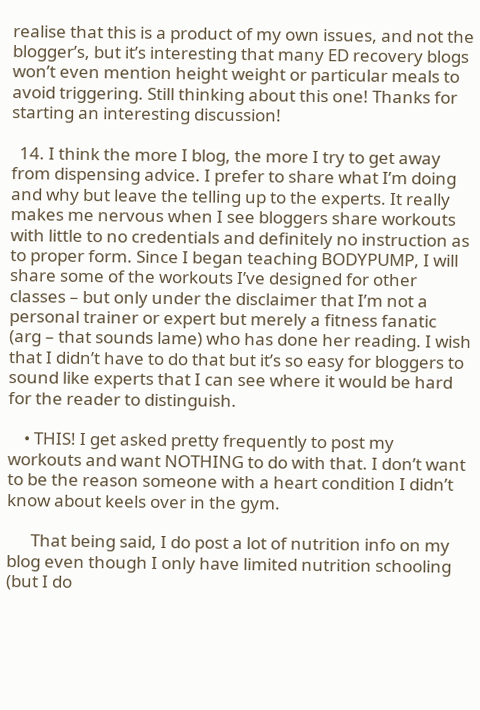realise that this is a product of my own issues, and not the blogger’s, but it’s interesting that many ED recovery blogs won’t even mention height weight or particular meals to avoid triggering. Still thinking about this one! Thanks for starting an interesting discussion!

  14. I think the more I blog, the more I try to get away from dispensing advice. I prefer to share what I’m doing and why but leave the telling up to the experts. It really makes me nervous when I see bloggers share workouts with little to no credentials and definitely no instruction as to proper form. Since I began teaching BODYPUMP, I will share some of the workouts I’ve designed for other classes – but only under the disclaimer that I’m not a personal trainer or expert but merely a fitness fanatic (arg – that sounds lame) who has done her reading. I wish that I didn’t have to do that but it’s so easy for bloggers to sound like experts that I can see where it would be hard for the reader to distinguish.

    • THIS! I get asked pretty frequently to post my workouts and want NOTHING to do with that. I don’t want to be the reason someone with a heart condition I didn’t know about keels over in the gym.

      That being said, I do post a lot of nutrition info on my blog even though I only have limited nutrition schooling (but I do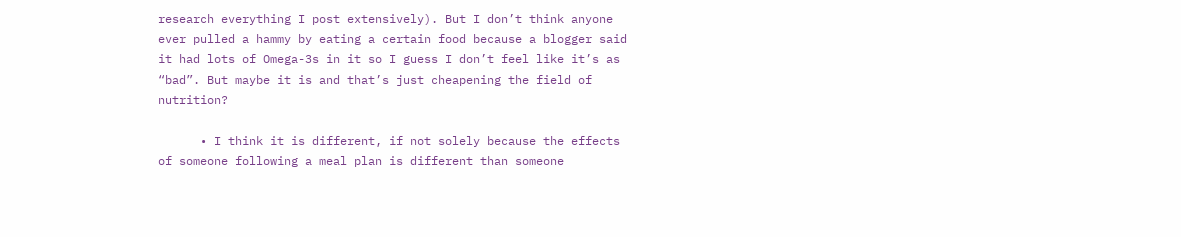research everything I post extensively). But I don’t think anyone ever pulled a hammy by eating a certain food because a blogger said it had lots of Omega-3s in it so I guess I don’t feel like it’s as “bad”. But maybe it is and that’s just cheapening the field of nutrition?

      • I think it is different, if not solely because the effects of someone following a meal plan is different than someone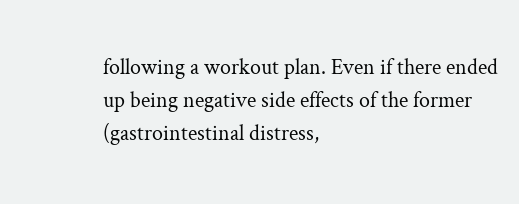following a workout plan. Even if there ended up being negative side effects of the former (gastrointestinal distress,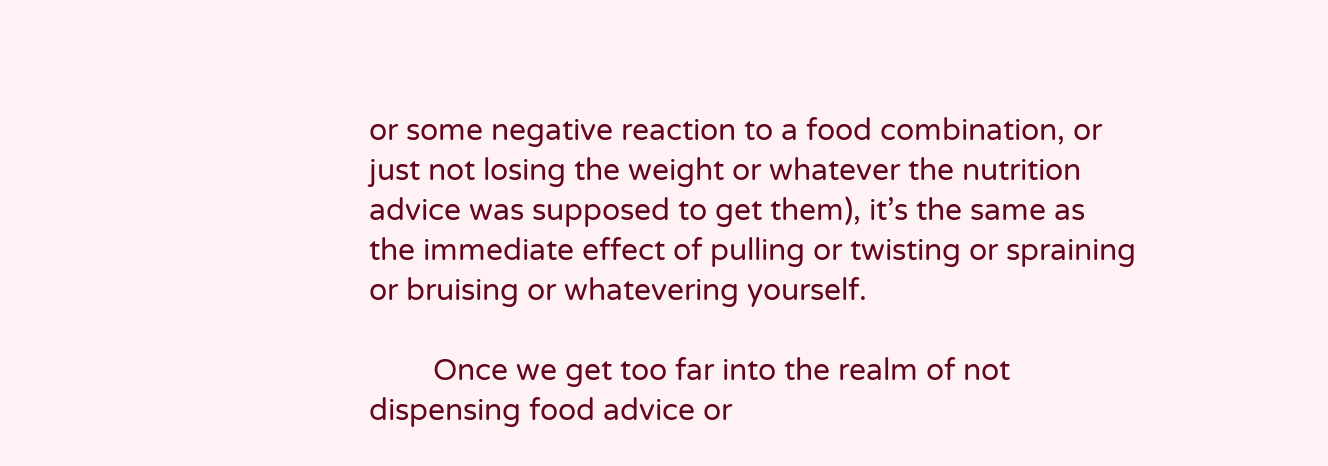or some negative reaction to a food combination, or just not losing the weight or whatever the nutrition advice was supposed to get them), it’s the same as the immediate effect of pulling or twisting or spraining or bruising or whatevering yourself.

        Once we get too far into the realm of not dispensing food advice or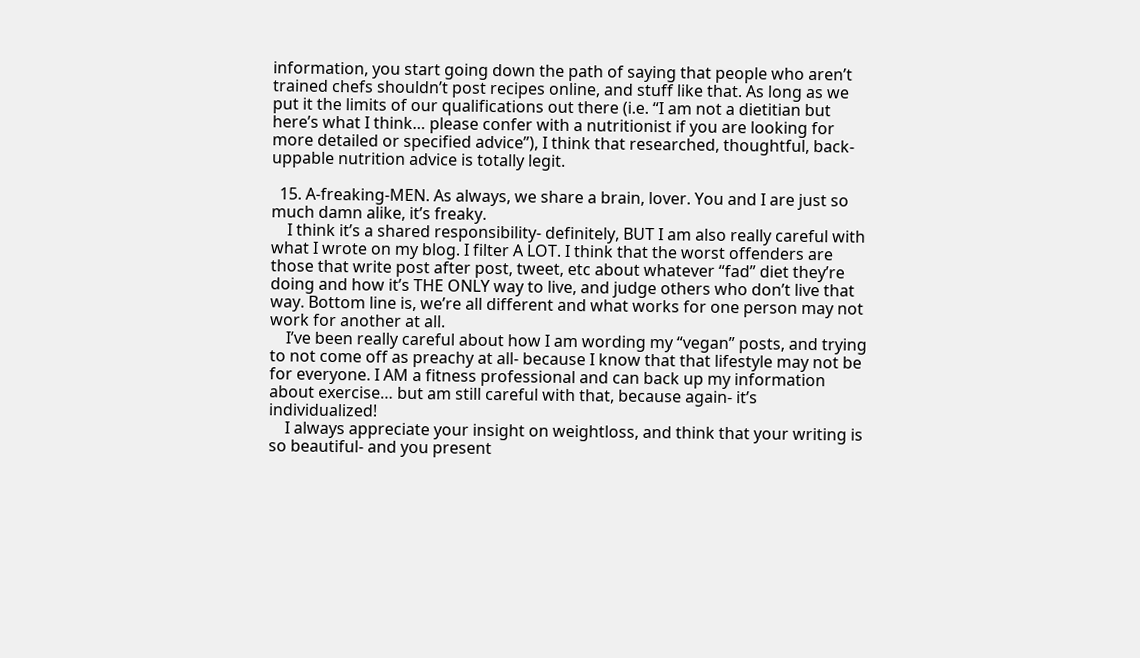information, you start going down the path of saying that people who aren’t trained chefs shouldn’t post recipes online, and stuff like that. As long as we put it the limits of our qualifications out there (i.e. “I am not a dietitian but here’s what I think… please confer with a nutritionist if you are looking for more detailed or specified advice”), I think that researched, thoughtful, back-uppable nutrition advice is totally legit.

  15. A-freaking-MEN. As always, we share a brain, lover. You and I are just so much damn alike, it’s freaky.
    I think it’s a shared responsibility- definitely, BUT I am also really careful with what I wrote on my blog. I filter A LOT. I think that the worst offenders are those that write post after post, tweet, etc about whatever “fad” diet they’re doing and how it’s THE ONLY way to live, and judge others who don’t live that way. Bottom line is, we’re all different and what works for one person may not work for another at all.
    I’ve been really careful about how I am wording my “vegan” posts, and trying to not come off as preachy at all- because I know that that lifestyle may not be for everyone. I AM a fitness professional and can back up my information about exercise… but am still careful with that, because again- it’s individualized!
    I always appreciate your insight on weightloss, and think that your writing is so beautiful- and you present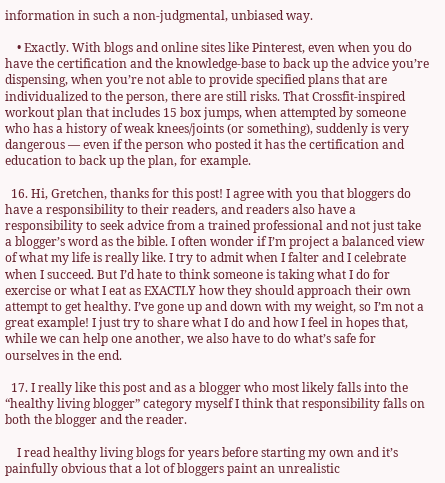information in such a non-judgmental, unbiased way.

    • Exactly. With blogs and online sites like Pinterest, even when you do have the certification and the knowledge-base to back up the advice you’re dispensing, when you’re not able to provide specified plans that are individualized to the person, there are still risks. That Crossfit-inspired workout plan that includes 15 box jumps, when attempted by someone who has a history of weak knees/joints (or something), suddenly is very dangerous — even if the person who posted it has the certification and education to back up the plan, for example.

  16. Hi, Gretchen, thanks for this post! I agree with you that bloggers do have a responsibility to their readers, and readers also have a responsibility to seek advice from a trained professional and not just take a blogger’s word as the bible. I often wonder if I’m project a balanced view of what my life is really like. I try to admit when I falter and I celebrate when I succeed. But I’d hate to think someone is taking what I do for exercise or what I eat as EXACTLY how they should approach their own attempt to get healthy. I’ve gone up and down with my weight, so I’m not a great example! I just try to share what I do and how I feel in hopes that, while we can help one another, we also have to do what’s safe for ourselves in the end.

  17. I really like this post and as a blogger who most likely falls into the “healthy living blogger” category myself I think that responsibility falls on both the blogger and the reader.

    I read healthy living blogs for years before starting my own and it’s painfully obvious that a lot of bloggers paint an unrealistic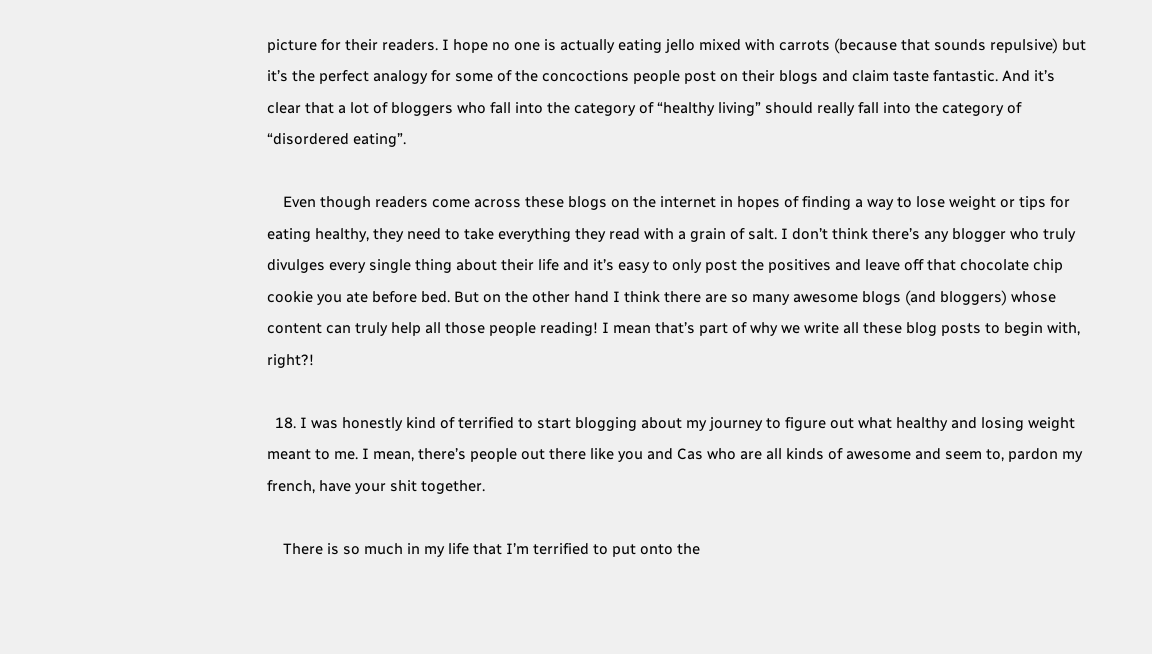picture for their readers. I hope no one is actually eating jello mixed with carrots (because that sounds repulsive) but it’s the perfect analogy for some of the concoctions people post on their blogs and claim taste fantastic. And it’s clear that a lot of bloggers who fall into the category of “healthy living” should really fall into the category of “disordered eating”.

    Even though readers come across these blogs on the internet in hopes of finding a way to lose weight or tips for eating healthy, they need to take everything they read with a grain of salt. I don’t think there’s any blogger who truly divulges every single thing about their life and it’s easy to only post the positives and leave off that chocolate chip cookie you ate before bed. But on the other hand I think there are so many awesome blogs (and bloggers) whose content can truly help all those people reading! I mean that’s part of why we write all these blog posts to begin with, right?!

  18. I was honestly kind of terrified to start blogging about my journey to figure out what healthy and losing weight meant to me. I mean, there’s people out there like you and Cas who are all kinds of awesome and seem to, pardon my french, have your shit together.

    There is so much in my life that I’m terrified to put onto the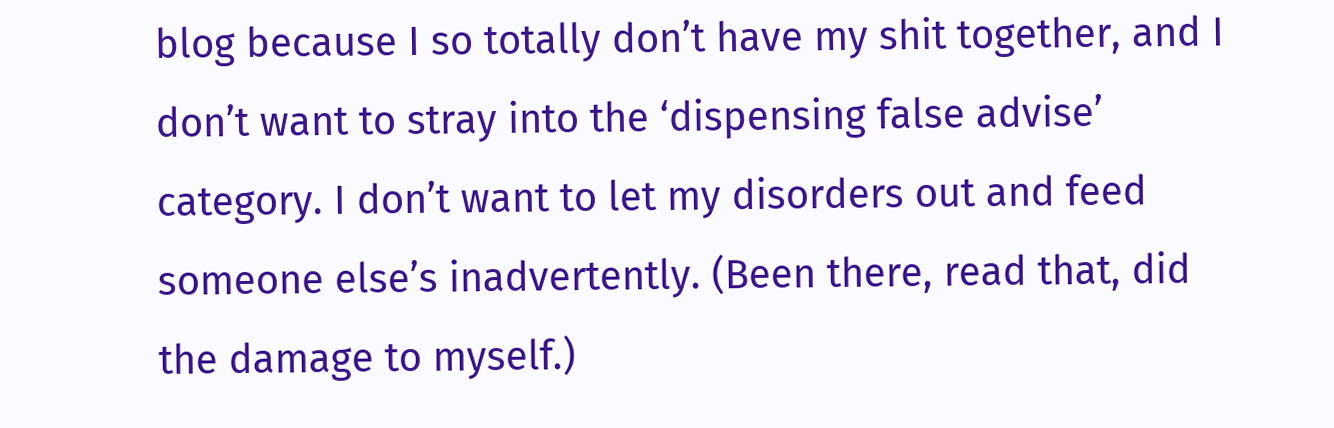blog because I so totally don’t have my shit together, and I don’t want to stray into the ‘dispensing false advise’ category. I don’t want to let my disorders out and feed someone else’s inadvertently. (Been there, read that, did the damage to myself.)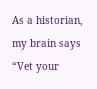As a historian, my brain says “Vet your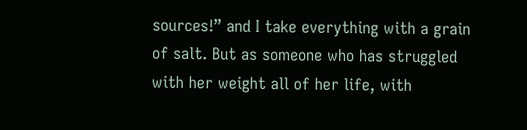sources!” and I take everything with a grain of salt. But as someone who has struggled with her weight all of her life, with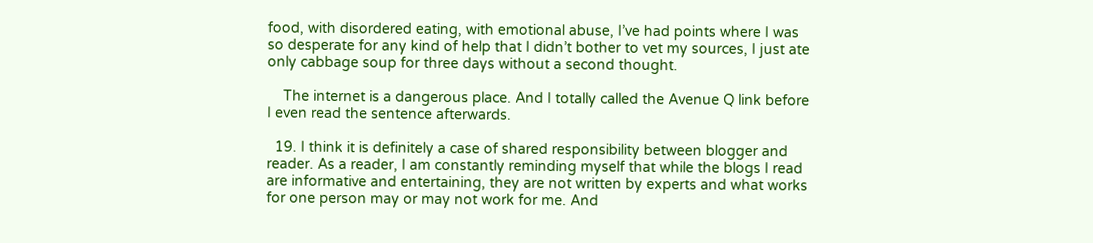food, with disordered eating, with emotional abuse, I’ve had points where I was so desperate for any kind of help that I didn’t bother to vet my sources, I just ate only cabbage soup for three days without a second thought.

    The internet is a dangerous place. And I totally called the Avenue Q link before I even read the sentence afterwards.

  19. I think it is definitely a case of shared responsibility between blogger and reader. As a reader, I am constantly reminding myself that while the blogs I read are informative and entertaining, they are not written by experts and what works for one person may or may not work for me. And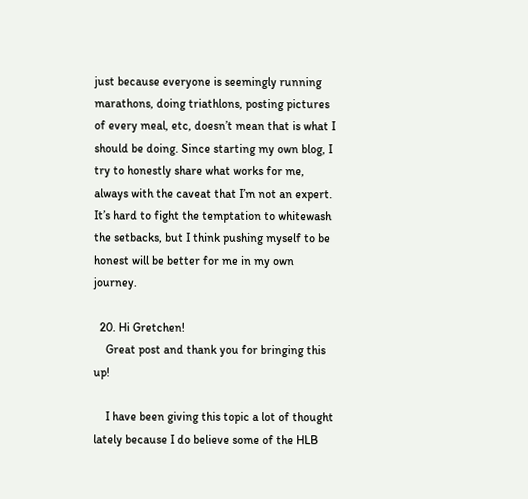just because everyone is seemingly running marathons, doing triathlons, posting pictures of every meal, etc, doesn’t mean that is what I should be doing. Since starting my own blog, I try to honestly share what works for me, always with the caveat that I’m not an expert. It’s hard to fight the temptation to whitewash the setbacks, but I think pushing myself to be honest will be better for me in my own journey.

  20. Hi Gretchen!
    Great post and thank you for bringing this up!

    I have been giving this topic a lot of thought lately because I do believe some of the HLB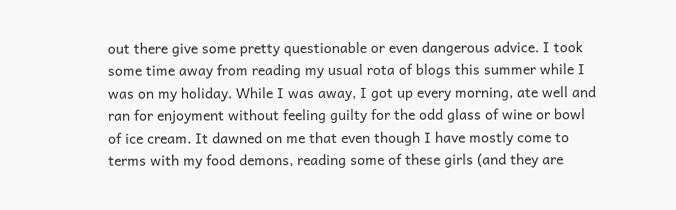out there give some pretty questionable or even dangerous advice. I took some time away from reading my usual rota of blogs this summer while I was on my holiday. While I was away, I got up every morning, ate well and ran for enjoyment without feeling guilty for the odd glass of wine or bowl of ice cream. It dawned on me that even though I have mostly come to terms with my food demons, reading some of these girls (and they are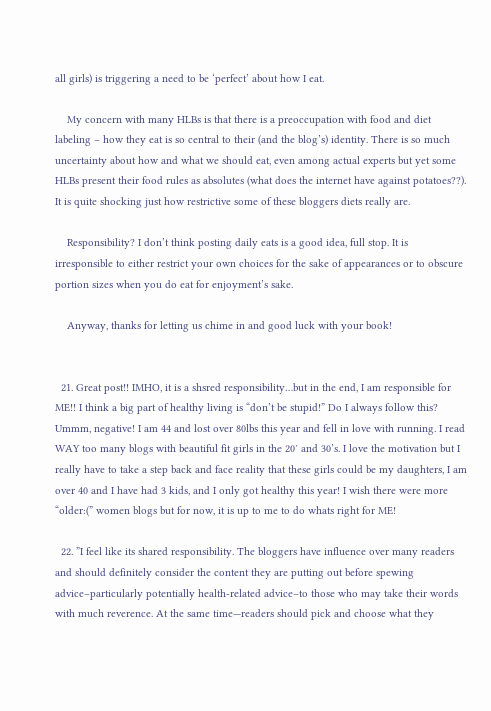all girls) is triggering a need to be ‘perfect’ about how I eat.

    My concern with many HLBs is that there is a preoccupation with food and diet labeling – how they eat is so central to their (and the blog’s) identity. There is so much uncertainty about how and what we should eat, even among actual experts but yet some HLBs present their food rules as absolutes (what does the internet have against potatoes??). It is quite shocking just how restrictive some of these bloggers diets really are.

    Responsibility? I don’t think posting daily eats is a good idea, full stop. It is irresponsible to either restrict your own choices for the sake of appearances or to obscure portion sizes when you do eat for enjoyment’s sake.

    Anyway, thanks for letting us chime in and good luck with your book!


  21. Great post!! IMHO, it is a shsred responsibility…but in the end, I am responsible for ME!! I think a big part of healthy living is “don’t be stupid!” Do I always follow this? Ummm, negative! I am 44 and lost over 80lbs this year and fell in love with running. I read WAY too many blogs with beautiful fit girls in the 20′ and 30’s. I love the motivation but I really have to take a step back and face reality that these girls could be my daughters, I am over 40 and I have had 3 kids, and I only got healthy this year! I wish there were more “older:(” women blogs but for now, it is up to me to do whats right for ME!

  22. ”I feel like its shared responsibility. The bloggers have influence over many readers and should definitely consider the content they are putting out before spewing advice–particularly potentially health-related advice–to those who may take their words with much reverence. At the same time—readers should pick and choose what they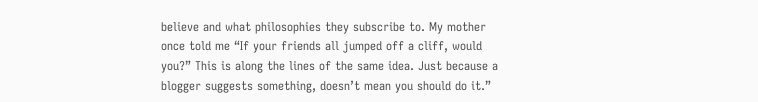believe and what philosophies they subscribe to. My mother once told me “If your friends all jumped off a cliff, would you?” This is along the lines of the same idea. Just because a blogger suggests something, doesn’t mean you should do it.”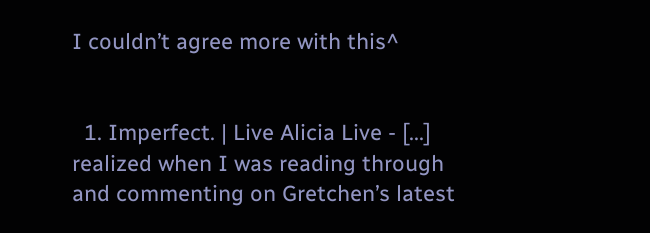I couldn’t agree more with this^


  1. Imperfect. | Live Alicia Live - [...] realized when I was reading through and commenting on Gretchen’s latest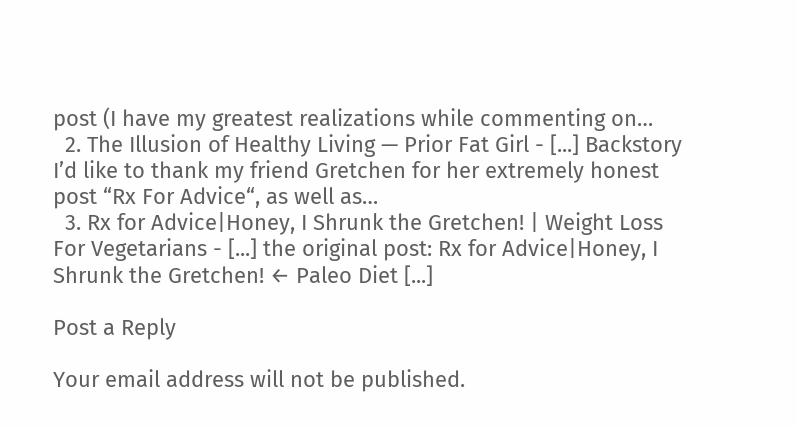post (I have my greatest realizations while commenting on…
  2. The Illusion of Healthy Living — Prior Fat Girl - [...] Backstory I’d like to thank my friend Gretchen for her extremely honest post “Rx For Advice“, as well as…
  3. Rx for Advice|Honey, I Shrunk the Gretchen! | Weight Loss For Vegetarians - [...] the original post: Rx for Advice|Honey, I Shrunk the Gretchen! ← Paleo Diet [...]

Post a Reply

Your email address will not be published.